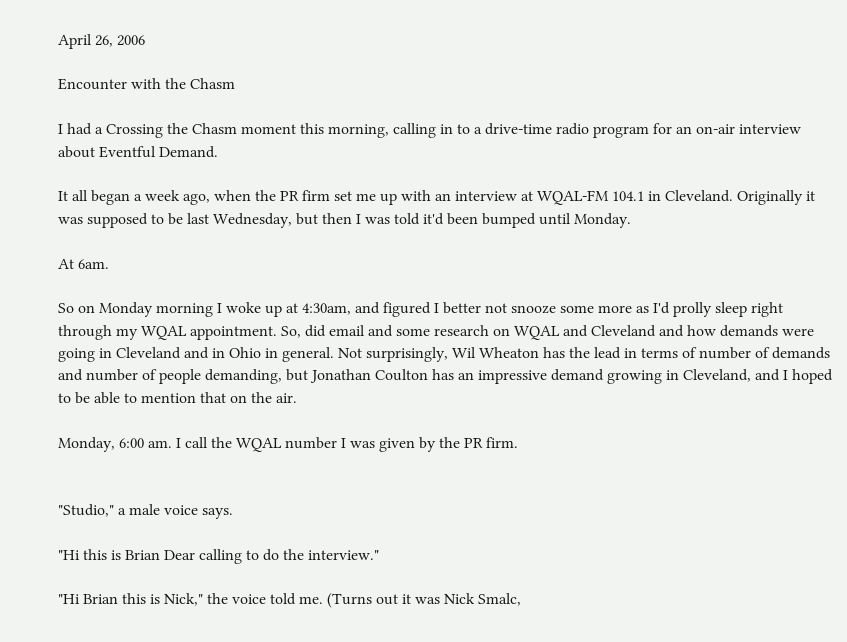April 26, 2006

Encounter with the Chasm

I had a Crossing the Chasm moment this morning, calling in to a drive-time radio program for an on-air interview about Eventful Demand.

It all began a week ago, when the PR firm set me up with an interview at WQAL-FM 104.1 in Cleveland. Originally it was supposed to be last Wednesday, but then I was told it'd been bumped until Monday.

At 6am.

So on Monday morning I woke up at 4:30am, and figured I better not snooze some more as I'd prolly sleep right through my WQAL appointment. So, did email and some research on WQAL and Cleveland and how demands were going in Cleveland and in Ohio in general. Not surprisingly, Wil Wheaton has the lead in terms of number of demands and number of people demanding, but Jonathan Coulton has an impressive demand growing in Cleveland, and I hoped to be able to mention that on the air.

Monday, 6:00 am. I call the WQAL number I was given by the PR firm.


"Studio," a male voice says.

"Hi this is Brian Dear calling to do the interview."

"Hi Brian this is Nick," the voice told me. (Turns out it was Nick Smalc,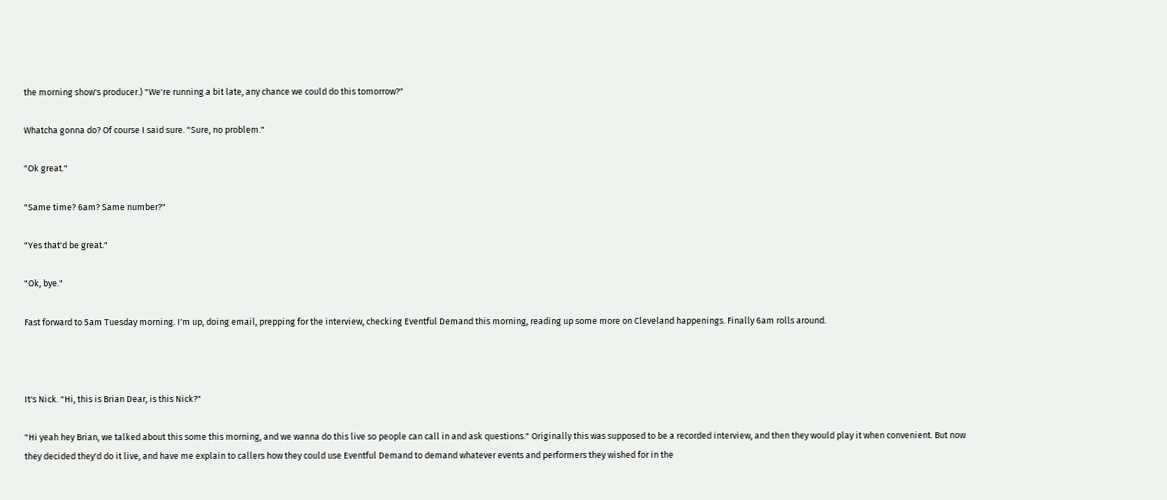the morning show's producer.) "We're running a bit late, any chance we could do this tomorrow?"

Whatcha gonna do? Of course I said sure. "Sure, no problem."

"Ok great."

"Same time? 6am? Same number?"

"Yes that'd be great."

"Ok, bye."

Fast forward to 5am Tuesday morning. I'm up, doing email, prepping for the interview, checking Eventful Demand this morning, reading up some more on Cleveland happenings. Finally 6am rolls around.



It's Nick. "Hi, this is Brian Dear, is this Nick?"

"Hi yeah hey Brian, we talked about this some this morning, and we wanna do this live so people can call in and ask questions." Originally this was supposed to be a recorded interview, and then they would play it when convenient. But now they decided they'd do it live, and have me explain to callers how they could use Eventful Demand to demand whatever events and performers they wished for in the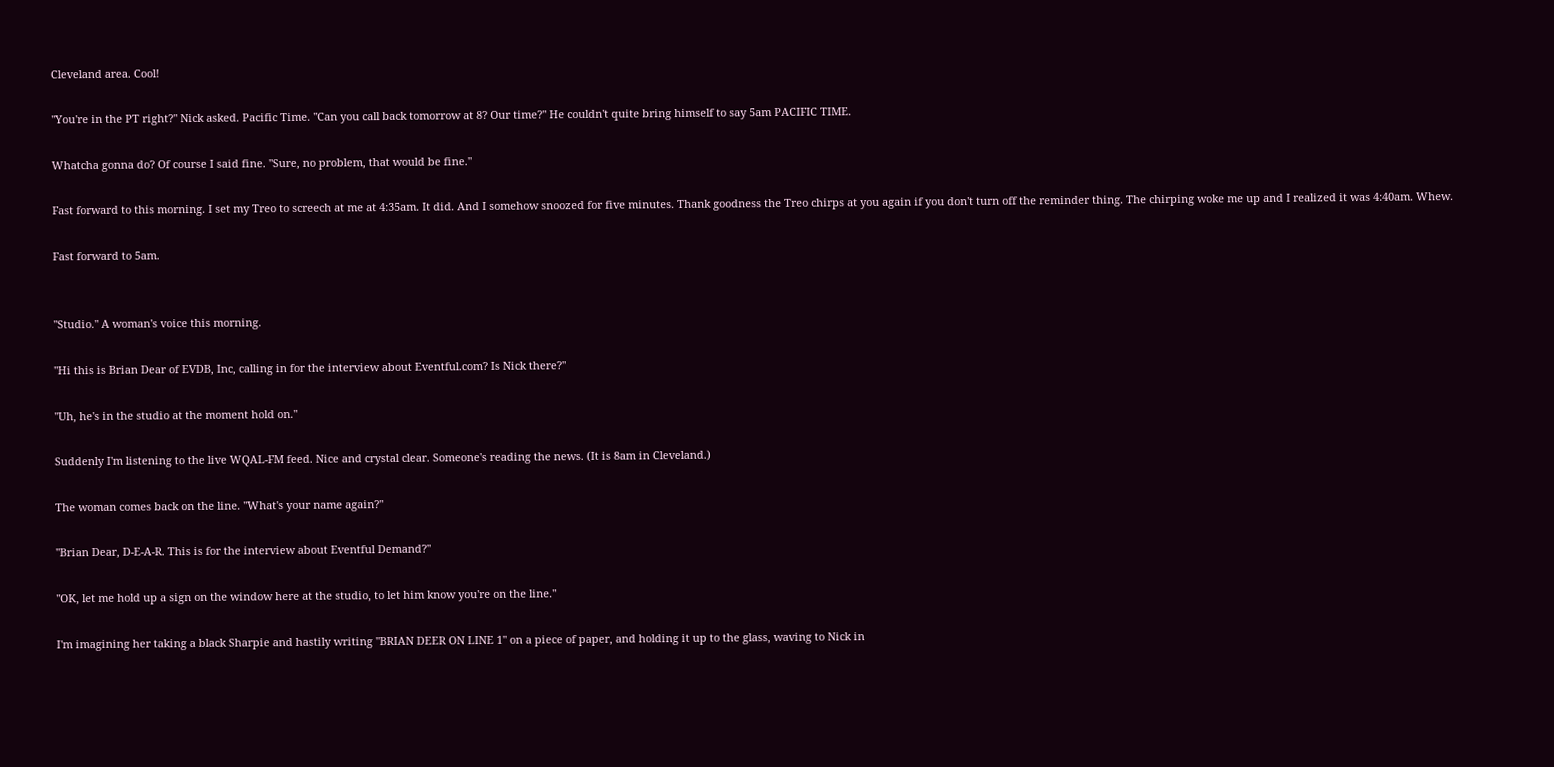Cleveland area. Cool!

"You're in the PT right?" Nick asked. Pacific Time. "Can you call back tomorrow at 8? Our time?" He couldn't quite bring himself to say 5am PACIFIC TIME.

Whatcha gonna do? Of course I said fine. "Sure, no problem, that would be fine."

Fast forward to this morning. I set my Treo to screech at me at 4:35am. It did. And I somehow snoozed for five minutes. Thank goodness the Treo chirps at you again if you don't turn off the reminder thing. The chirping woke me up and I realized it was 4:40am. Whew.

Fast forward to 5am.


"Studio." A woman's voice this morning.

"Hi this is Brian Dear of EVDB, Inc, calling in for the interview about Eventful.com? Is Nick there?"

"Uh, he's in the studio at the moment hold on."

Suddenly I'm listening to the live WQAL-FM feed. Nice and crystal clear. Someone's reading the news. (It is 8am in Cleveland.)

The woman comes back on the line. "What's your name again?"

"Brian Dear, D-E-A-R. This is for the interview about Eventful Demand?"

"OK, let me hold up a sign on the window here at the studio, to let him know you're on the line."

I'm imagining her taking a black Sharpie and hastily writing "BRIAN DEER ON LINE 1" on a piece of paper, and holding it up to the glass, waving to Nick in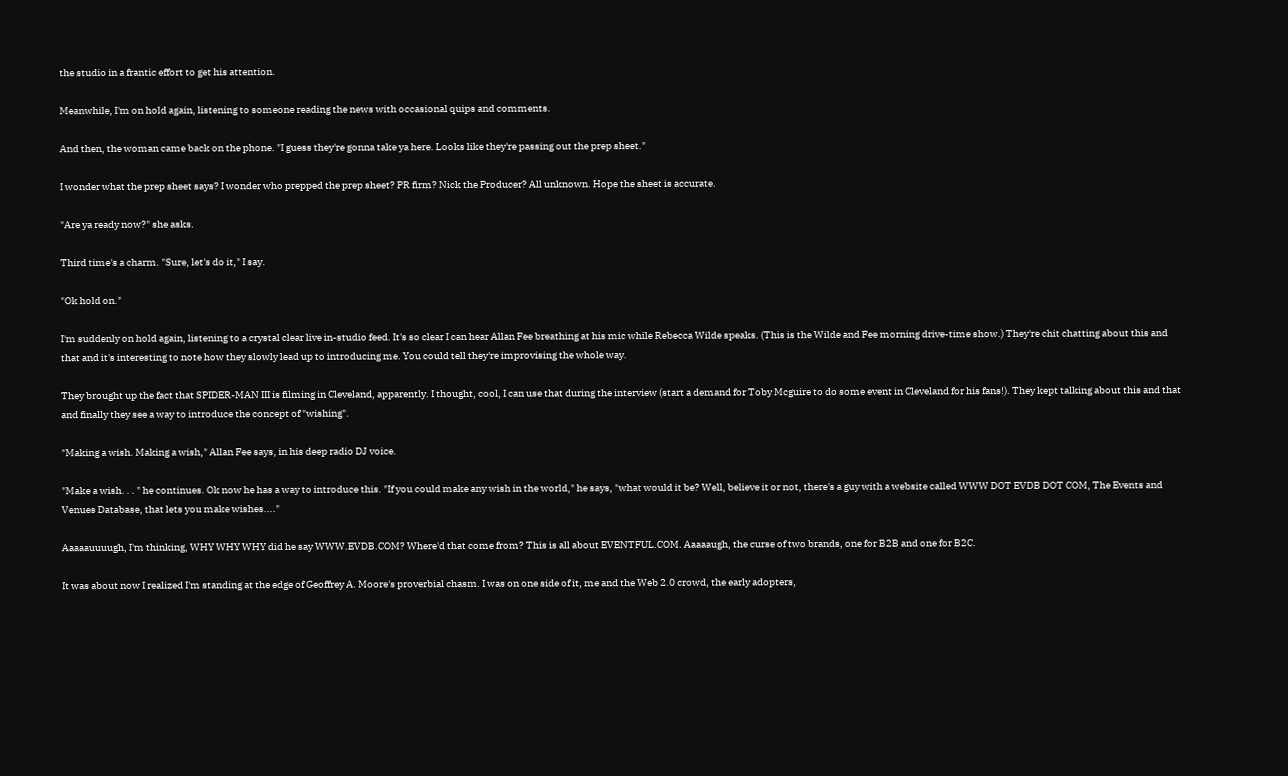the studio in a frantic effort to get his attention.

Meanwhile, I'm on hold again, listening to someone reading the news with occasional quips and comments.

And then, the woman came back on the phone. "I guess they're gonna take ya here. Looks like they're passing out the prep sheet."

I wonder what the prep sheet says? I wonder who prepped the prep sheet? PR firm? Nick the Producer? All unknown. Hope the sheet is accurate.

"Are ya ready now?" she asks.

Third time's a charm. "Sure, let's do it," I say.

"Ok hold on."

I'm suddenly on hold again, listening to a crystal clear live in-studio feed. It's so clear I can hear Allan Fee breathing at his mic while Rebecca Wilde speaks. (This is the Wilde and Fee morning drive-time show.) They're chit chatting about this and that and it's interesting to note how they slowly lead up to introducing me. You could tell they're improvising the whole way.

They brought up the fact that SPIDER-MAN III is filming in Cleveland, apparently. I thought, cool, I can use that during the interview (start a demand for Toby Mcguire to do some event in Cleveland for his fans!). They kept talking about this and that and finally they see a way to introduce the concept of "wishing".

"Making a wish. Making a wish," Allan Fee says, in his deep radio DJ voice.

"Make a wish. . . " he continues. Ok now he has a way to introduce this. "If you could make any wish in the world," he says, "what would it be? Well, believe it or not, there's a guy with a website called WWW DOT EVDB DOT COM, The Events and Venues Database, that lets you make wishes...."

Aaaaauuuugh, I'm thinking, WHY WHY WHY did he say WWW.EVDB.COM? Where'd that come from? This is all about EVENTFUL.COM. Aaaaaugh, the curse of two brands, one for B2B and one for B2C.

It was about now I realized I'm standing at the edge of Geoffrey A. Moore's proverbial chasm. I was on one side of it, me and the Web 2.0 crowd, the early adopters,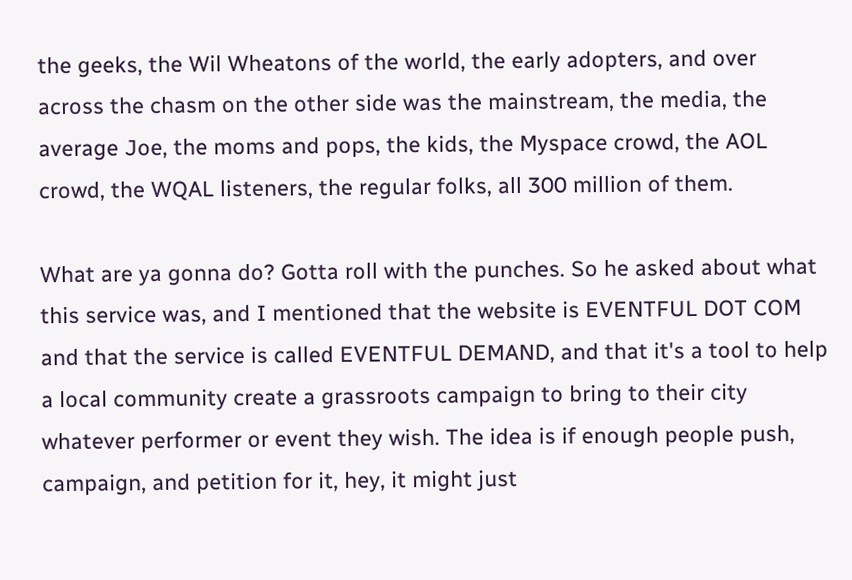the geeks, the Wil Wheatons of the world, the early adopters, and over across the chasm on the other side was the mainstream, the media, the average Joe, the moms and pops, the kids, the Myspace crowd, the AOL crowd, the WQAL listeners, the regular folks, all 300 million of them.

What are ya gonna do? Gotta roll with the punches. So he asked about what this service was, and I mentioned that the website is EVENTFUL DOT COM and that the service is called EVENTFUL DEMAND, and that it's a tool to help a local community create a grassroots campaign to bring to their city whatever performer or event they wish. The idea is if enough people push, campaign, and petition for it, hey, it might just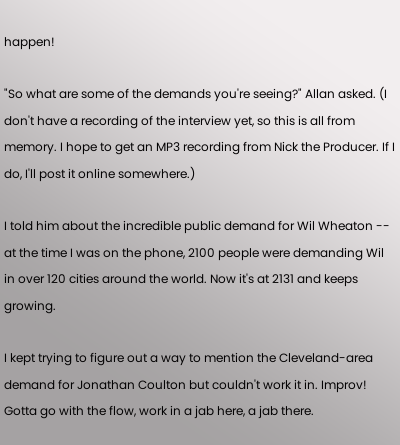happen!

"So what are some of the demands you're seeing?" Allan asked. (I don't have a recording of the interview yet, so this is all from memory. I hope to get an MP3 recording from Nick the Producer. If I do, I'll post it online somewhere.)

I told him about the incredible public demand for Wil Wheaton -- at the time I was on the phone, 2100 people were demanding Wil in over 120 cities around the world. Now it's at 2131 and keeps growing.

I kept trying to figure out a way to mention the Cleveland-area demand for Jonathan Coulton but couldn't work it in. Improv! Gotta go with the flow, work in a jab here, a jab there.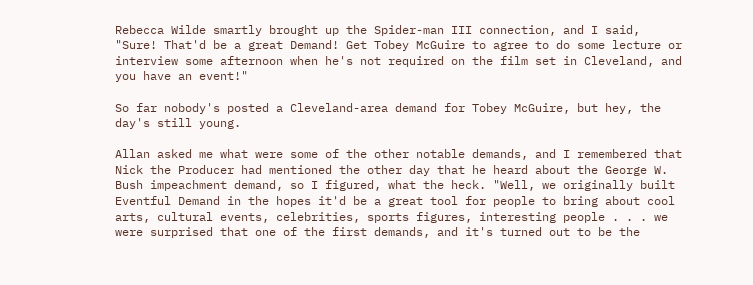Rebecca Wilde smartly brought up the Spider-man III connection, and I said, "Sure! That'd be a great Demand! Get Tobey McGuire to agree to do some lecture or interview some afternoon when he's not required on the film set in Cleveland, and you have an event!"

So far nobody's posted a Cleveland-area demand for Tobey McGuire, but hey, the day's still young.

Allan asked me what were some of the other notable demands, and I remembered that Nick the Producer had mentioned the other day that he heard about the George W. Bush impeachment demand, so I figured, what the heck. "Well, we originally built Eventful Demand in the hopes it'd be a great tool for people to bring about cool arts, cultural events, celebrities, sports figures, interesting people . . . we were surprised that one of the first demands, and it's turned out to be the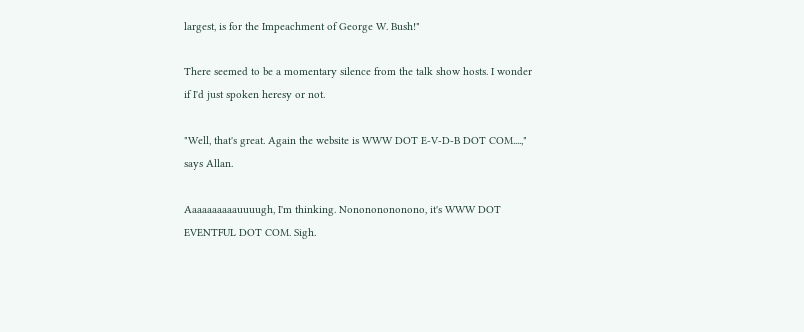largest, is for the Impeachment of George W. Bush!"

There seemed to be a momentary silence from the talk show hosts. I wonder if I'd just spoken heresy or not.

"Well, that's great. Again the website is WWW DOT E-V-D-B DOT COM....," says Allan.

Aaaaaaaaaauuuugh, I'm thinking. Nonononononono, it's WWW DOT EVENTFUL DOT COM. Sigh.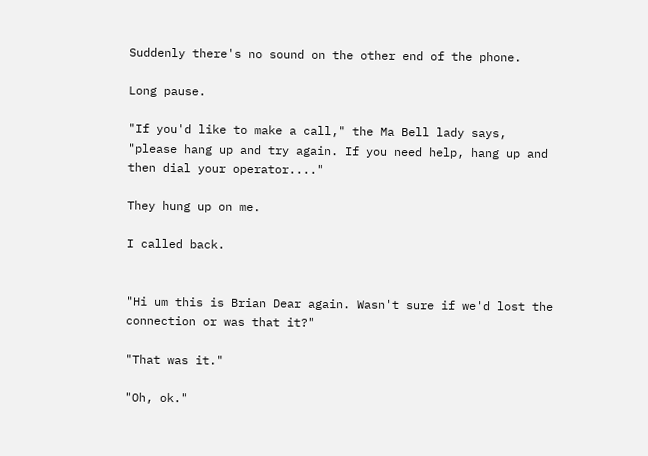Suddenly there's no sound on the other end of the phone.

Long pause.

"If you'd like to make a call," the Ma Bell lady says, "please hang up and try again. If you need help, hang up and then dial your operator...."

They hung up on me.

I called back.


"Hi um this is Brian Dear again. Wasn't sure if we'd lost the connection or was that it?"

"That was it."

"Oh, ok."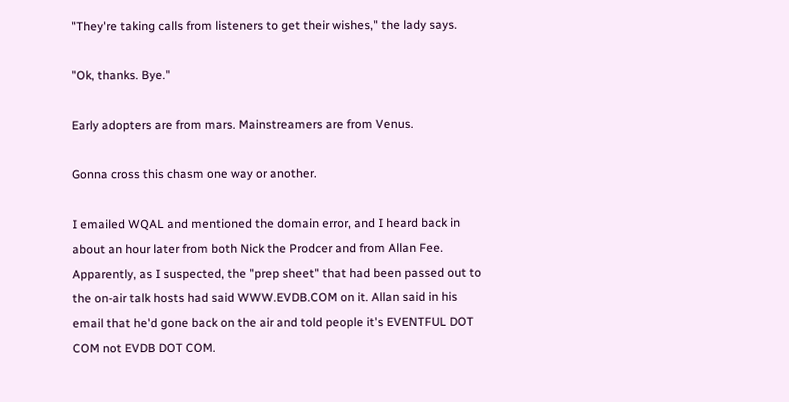"They're taking calls from listeners to get their wishes," the lady says.

"Ok, thanks. Bye."

Early adopters are from mars. Mainstreamers are from Venus.

Gonna cross this chasm one way or another.

I emailed WQAL and mentioned the domain error, and I heard back in about an hour later from both Nick the Prodcer and from Allan Fee. Apparently, as I suspected, the "prep sheet" that had been passed out to the on-air talk hosts had said WWW.EVDB.COM on it. Allan said in his email that he'd gone back on the air and told people it's EVENTFUL DOT COM not EVDB DOT COM.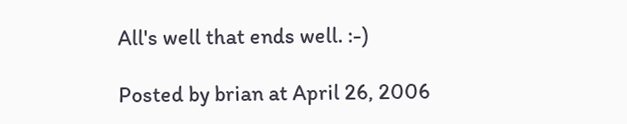All's well that ends well. :-)

Posted by brian at April 26, 2006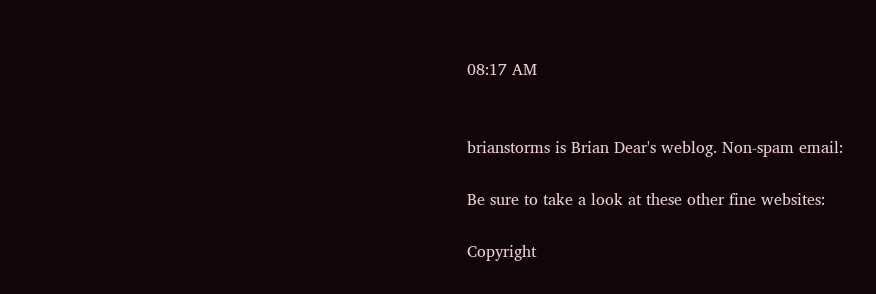08:17 AM


brianstorms is Brian Dear's weblog. Non-spam email:

Be sure to take a look at these other fine websites:

Copyright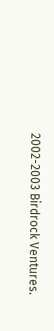2002-2003 Birdrock Ventures.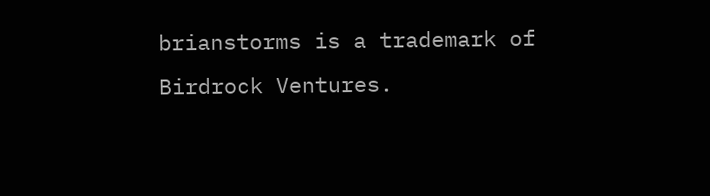brianstorms is a trademark of Birdrock Ventures.